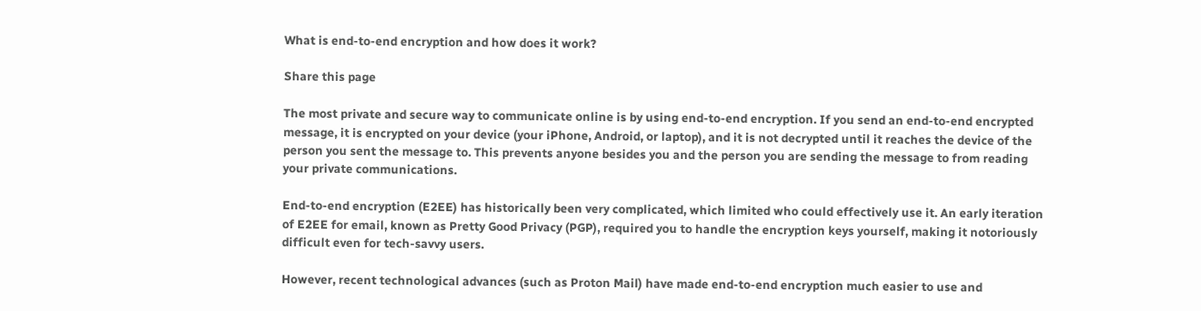What is end-to-end encryption and how does it work?

Share this page

The most private and secure way to communicate online is by using end-to-end encryption. If you send an end-to-end encrypted message, it is encrypted on your device (your iPhone, Android, or laptop), and it is not decrypted until it reaches the device of the person you sent the message to. This prevents anyone besides you and the person you are sending the message to from reading your private communications.

End-to-end encryption (E2EE) has historically been very complicated, which limited who could effectively use it. An early iteration of E2EE for email, known as Pretty Good Privacy (PGP), required you to handle the encryption keys yourself, making it notoriously difficult even for tech-savvy users.

However, recent technological advances (such as Proton Mail) have made end-to-end encryption much easier to use and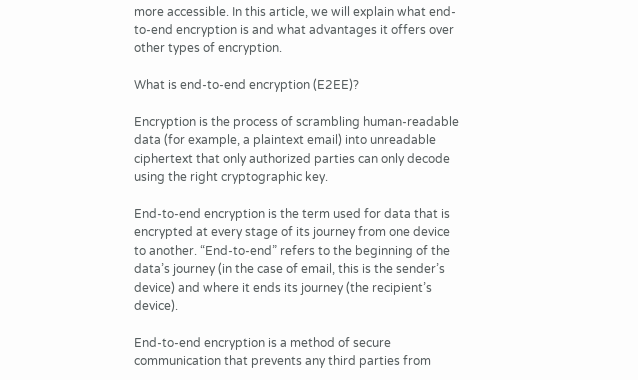more accessible. In this article, we will explain what end-to-end encryption is and what advantages it offers over other types of encryption.

What is end-to-end encryption (E2EE)?

Encryption is the process of scrambling human-readable data (for example, a plaintext email) into unreadable ciphertext that only authorized parties can only decode using the right cryptographic key.

End-to-end encryption is the term used for data that is encrypted at every stage of its journey from one device to another. “End-to-end” refers to the beginning of the data’s journey (in the case of email, this is the sender’s device) and where it ends its journey (the recipient’s device).

End-to-end encryption is a method of secure communication that prevents any third parties from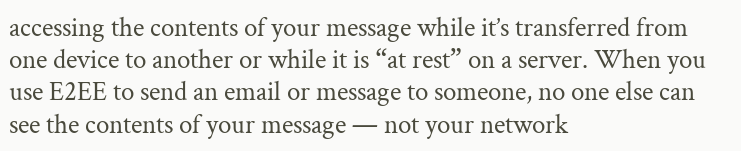accessing the contents of your message while it’s transferred from one device to another or while it is “at rest” on a server. When you use E2EE to send an email or message to someone, no one else can see the contents of your message — not your network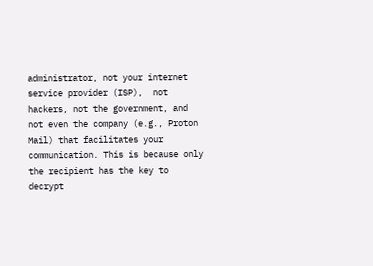administrator, not your internet service provider (ISP),  not hackers, not the government, and not even the company (e.g., Proton Mail) that facilitates your communication. This is because only the recipient has the key to decrypt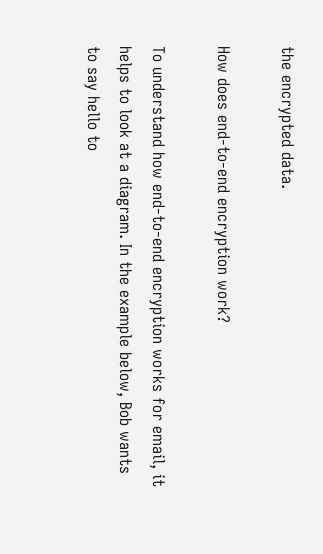the encrypted data.

How does end-to-end encryption work?

To understand how end-to-end encryption works for email, it helps to look at a diagram. In the example below, Bob wants to say hello to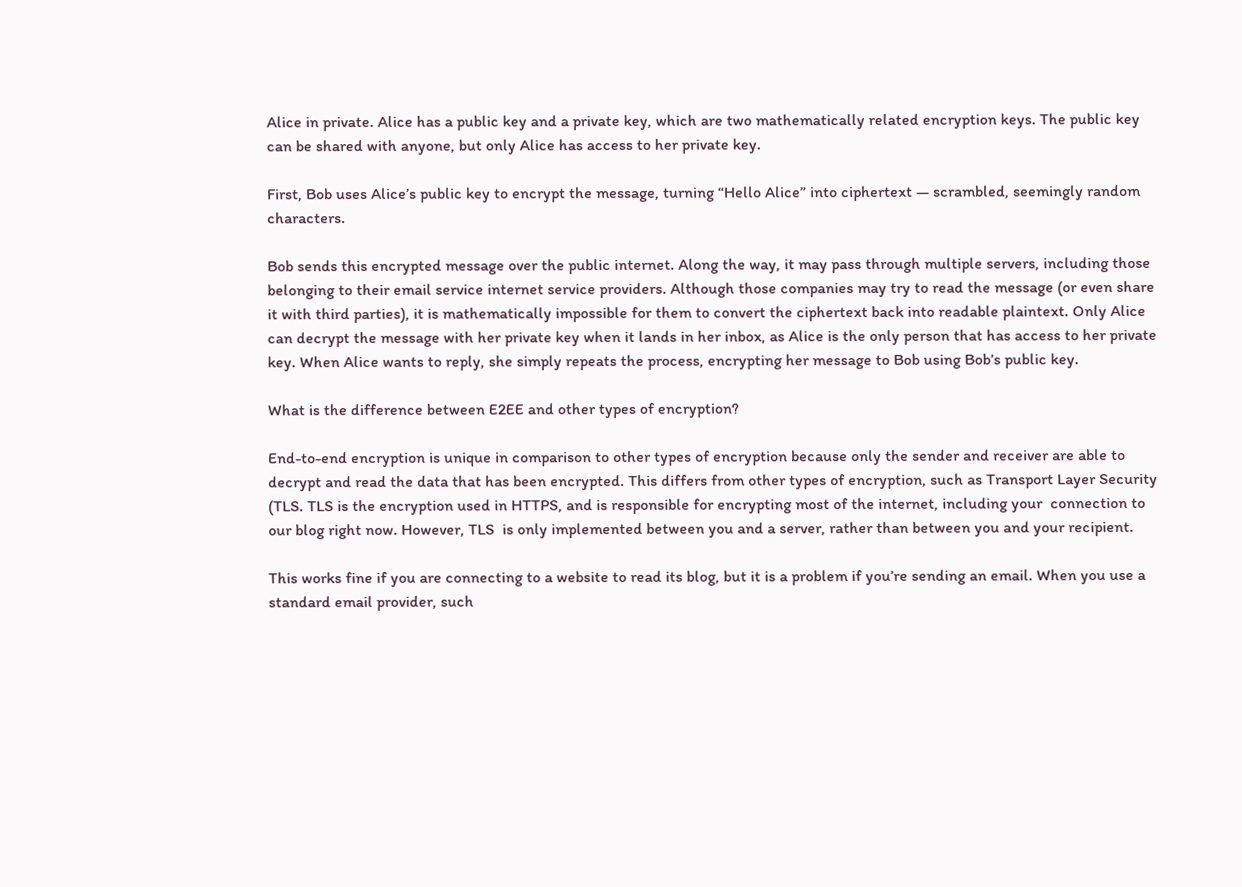Alice in private. Alice has a public key and a private key, which are two mathematically related encryption keys. The public key can be shared with anyone, but only Alice has access to her private key.

First, Bob uses Alice’s public key to encrypt the message, turning “Hello Alice” into ciphertext — scrambled, seemingly random characters.

Bob sends this encrypted message over the public internet. Along the way, it may pass through multiple servers, including those belonging to their email service internet service providers. Although those companies may try to read the message (or even share it with third parties), it is mathematically impossible for them to convert the ciphertext back into readable plaintext. Only Alice can decrypt the message with her private key when it lands in her inbox, as Alice is the only person that has access to her private key. When Alice wants to reply, she simply repeats the process, encrypting her message to Bob using Bob’s public key.

What is the difference between E2EE and other types of encryption?

End-to-end encryption is unique in comparison to other types of encryption because only the sender and receiver are able to decrypt and read the data that has been encrypted. This differs from other types of encryption, such as Transport Layer Security (TLS. TLS is the encryption used in HTTPS, and is responsible for encrypting most of the internet, including your  connection to our blog right now. However, TLS  is only implemented between you and a server, rather than between you and your recipient.

This works fine if you are connecting to a website to read its blog, but it is a problem if you’re sending an email. When you use a standard email provider, such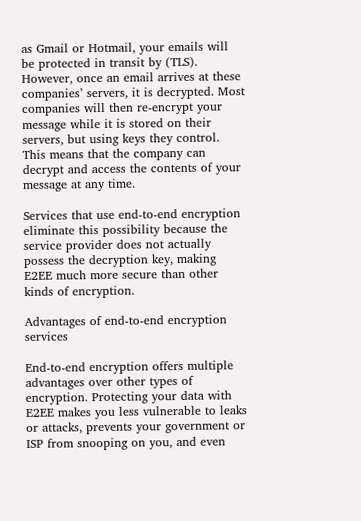as Gmail or Hotmail, your emails will be protected in transit by (TLS). However, once an email arrives at these companies’ servers, it is decrypted. Most companies will then re-encrypt your message while it is stored on their servers, but using keys they control. This means that the company can decrypt and access the contents of your message at any time.

Services that use end-to-end encryption eliminate this possibility because the service provider does not actually possess the decryption key, making E2EE much more secure than other kinds of encryption.

Advantages of end-to-end encryption services

End-to-end encryption offers multiple advantages over other types of encryption. Protecting your data with E2EE makes you less vulnerable to leaks or attacks, prevents your government or ISP from snooping on you, and even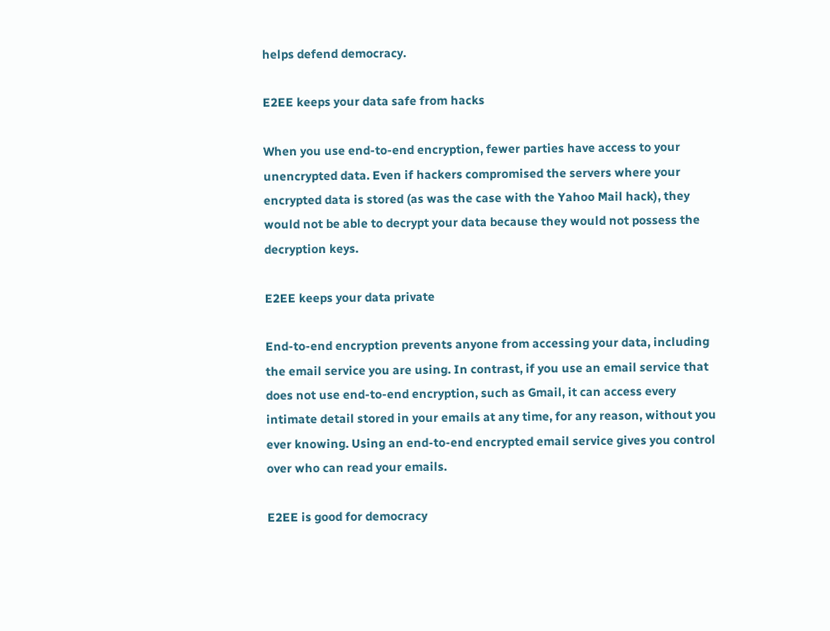helps defend democracy.

E2EE keeps your data safe from hacks

When you use end-to-end encryption, fewer parties have access to your unencrypted data. Even if hackers compromised the servers where your encrypted data is stored (as was the case with the Yahoo Mail hack), they would not be able to decrypt your data because they would not possess the decryption keys.

E2EE keeps your data private

End-to-end encryption prevents anyone from accessing your data, including the email service you are using. In contrast, if you use an email service that does not use end-to-end encryption, such as Gmail, it can access every intimate detail stored in your emails at any time, for any reason, without you ever knowing. Using an end-to-end encrypted email service gives you control over who can read your emails.

E2EE is good for democracy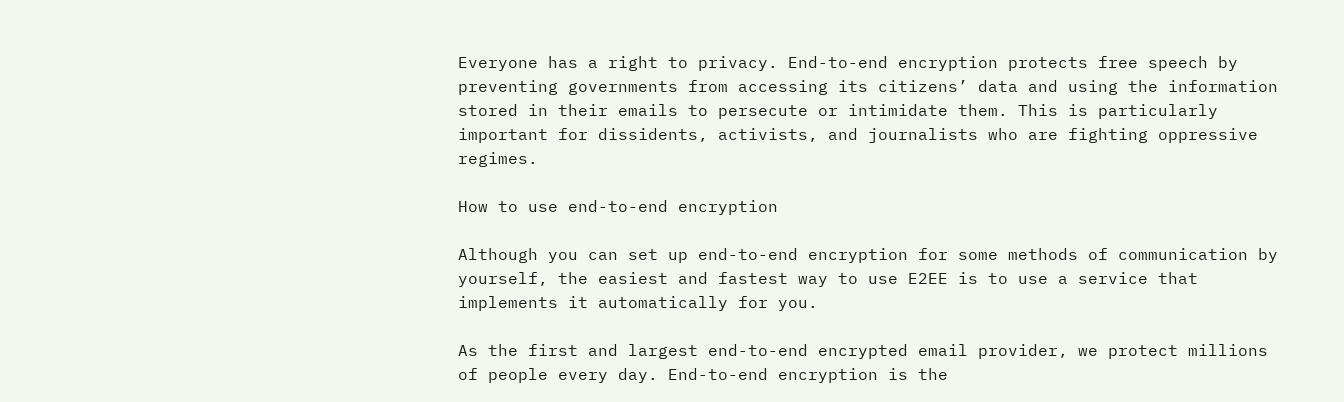Everyone has a right to privacy. End-to-end encryption protects free speech by preventing governments from accessing its citizens’ data and using the information stored in their emails to persecute or intimidate them. This is particularly important for dissidents, activists, and journalists who are fighting oppressive regimes.

How to use end-to-end encryption

Although you can set up end-to-end encryption for some methods of communication by yourself, the easiest and fastest way to use E2EE is to use a service that implements it automatically for you.

As the first and largest end-to-end encrypted email provider, we protect millions of people every day. End-to-end encryption is the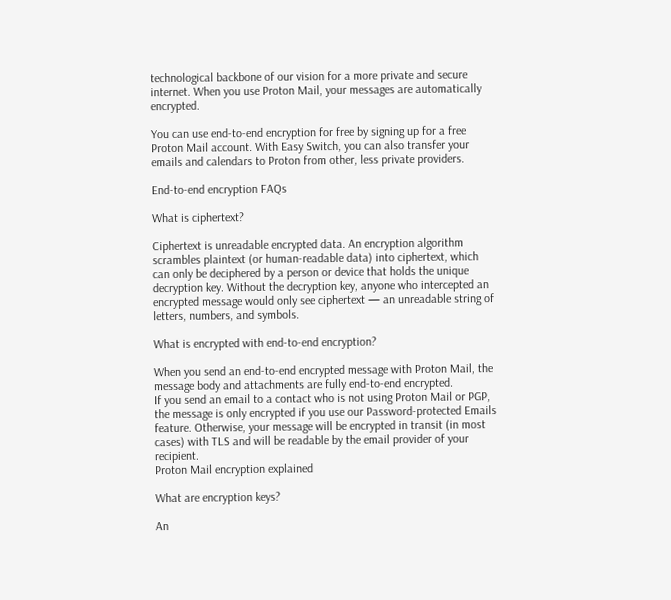technological backbone of our vision for a more private and secure internet. When you use Proton Mail, your messages are automatically encrypted.

You can use end-to-end encryption for free by signing up for a free Proton Mail account. With Easy Switch, you can also transfer your emails and calendars to Proton from other, less private providers.

End-to-end encryption FAQs

What is ciphertext?

Ciphertext is unreadable encrypted data. An encryption algorithm scrambles plaintext (or human-readable data) into ciphertext, which can only be deciphered by a person or device that holds the unique decryption key. Without the decryption key, anyone who intercepted an encrypted message would only see ciphertext — an unreadable string of letters, numbers, and symbols.

What is encrypted with end-to-end encryption?

When you send an end-to-end encrypted message with Proton Mail, the message body and attachments are fully end-to-end encrypted.
If you send an email to a contact who is not using Proton Mail or PGP, the message is only encrypted if you use our Password-protected Emails feature. Otherwise, your message will be encrypted in transit (in most cases) with TLS and will be readable by the email provider of your recipient.
Proton Mail encryption explained

What are encryption keys?

An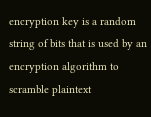encryption key is a random string of bits that is used by an encryption algorithm to scramble plaintext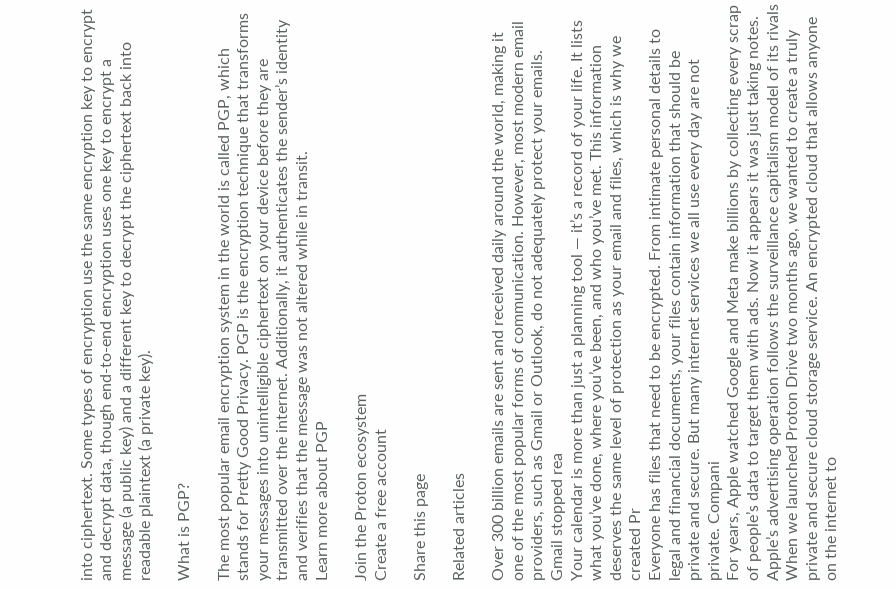into ciphertext. Some types of encryption use the same encryption key to encrypt and decrypt data, though end-to-end encryption uses one key to encrypt a message (a public key) and a different key to decrypt the ciphertext back into readable plaintext (a private key).

What is PGP?

The most popular email encryption system in the world is called PGP, which stands for Pretty Good Privacy. PGP is the encryption technique that transforms your messages into unintelligible ciphertext on your device before they are transmitted over the internet. Additionally, it authenticates the sender’s identity and verifies that the message was not altered while in transit.
Learn more about PGP

Join the Proton ecosystem
Create a free account

Share this page

Related articles

Over 300 billion emails are sent and received daily around the world, making it one of the most popular forms of communication. However, most modern email providers, such as Gmail or Outlook, do not adequately protect your emails.  Gmail stopped rea
Your calendar is more than just a planning tool — it’s a record of your life. It lists what you’ve done, where you’ve been, and who you’ve met. This information deserves the same level of protection as your email and files, which is why we created Pr
Everyone has files that need to be encrypted. From intimate personal details to legal and financial documents, your files contain information that should be private and secure. But many internet services we all use every day are not private. Compani
For years, Apple watched Google and Meta make billions by collecting every scrap of people’s data to target them with ads. Now it appears it was just taking notes. Apple’s advertising operation follows the surveillance capitalism model of its rivals
When we launched Proton Drive two months ago, we wanted to create a truly private and secure cloud storage service. An encrypted cloud that allows anyone on the internet to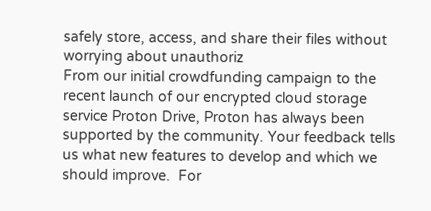safely store, access, and share their files without worrying about unauthoriz
From our initial crowdfunding campaign to the recent launch of our encrypted cloud storage service Proton Drive, Proton has always been supported by the community. Your feedback tells us what new features to develop and which we should improve.  For